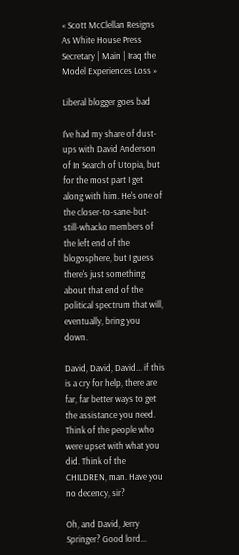« Scott McClellan Resigns As White House Press Secretary | Main | Iraq the Model Experiences Loss »

Liberal blogger goes bad

I've had my share of dust-ups with David Anderson of In Search of Utopia, but for the most part I get along with him. He's one of the closer-to-sane-but-still-whacko members of the left end of the blogosphere, but I guess there's just something about that end of the political spectrum that will, eventually, bring you down.

David, David, David... if this is a cry for help, there are far, far better ways to get the assistance you need. Think of the people who were upset with what you did. Think of the CHILDREN, man. Have you no decency, sir?

Oh, and David, Jerry Springer? Good lord...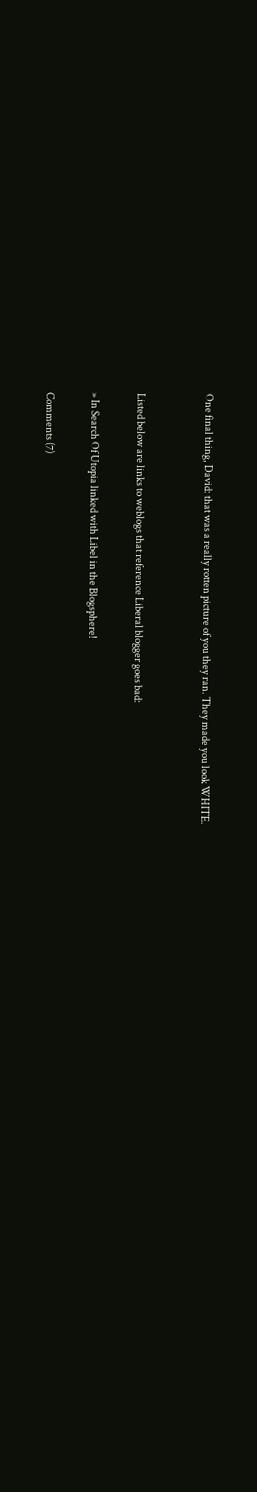One final thing, David: that was a really rotten picture of you they ran. They made you look WHITE.


Listed below are links to weblogs that reference Liberal blogger goes bad:

» In Search Of Utopia linked with Libel in the Blogsphere!

Comments (7)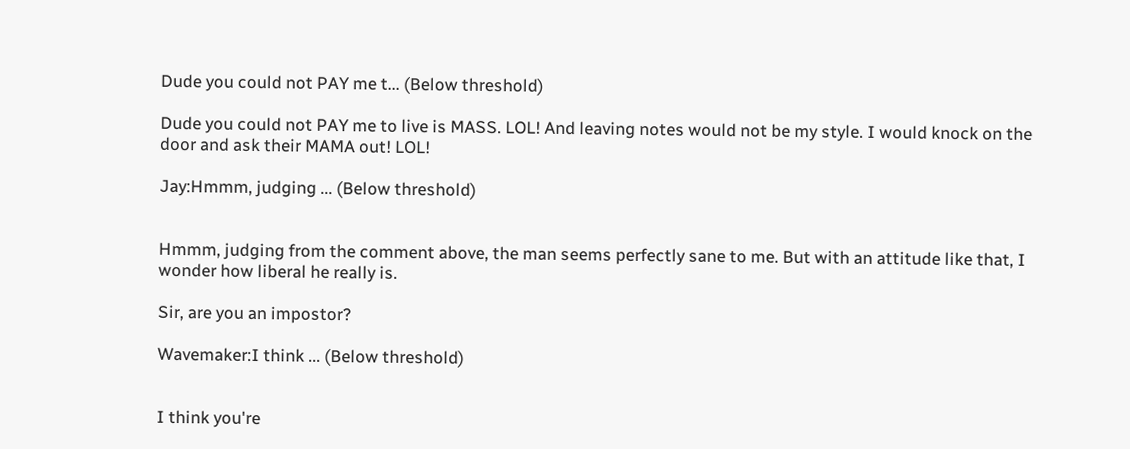Dude you could not PAY me t... (Below threshold)

Dude you could not PAY me to live is MASS. LOL! And leaving notes would not be my style. I would knock on the door and ask their MAMA out! LOL!

Jay:Hmmm, judging ... (Below threshold)


Hmmm, judging from the comment above, the man seems perfectly sane to me. But with an attitude like that, I wonder how liberal he really is.

Sir, are you an impostor?

Wavemaker:I think ... (Below threshold)


I think you're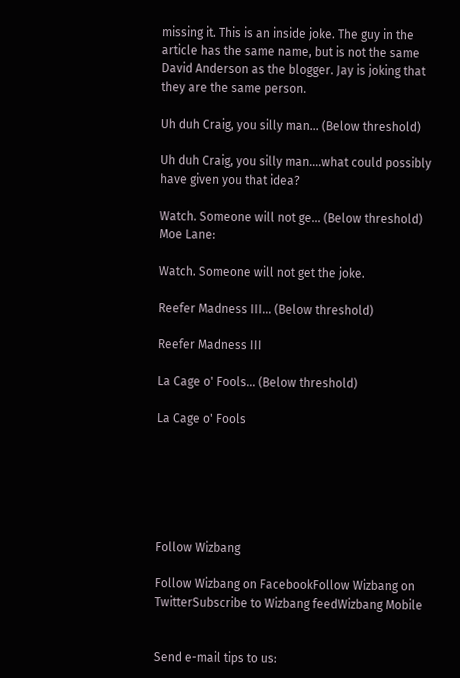missing it. This is an inside joke. The guy in the article has the same name, but is not the same David Anderson as the blogger. Jay is joking that they are the same person.

Uh duh Craig, you silly man... (Below threshold)

Uh duh Craig, you silly man....what could possibly have given you that idea?

Watch. Someone will not ge... (Below threshold)
Moe Lane:

Watch. Someone will not get the joke.

Reefer Madness III... (Below threshold)

Reefer Madness III

La Cage o' Fools... (Below threshold)

La Cage o' Fools






Follow Wizbang

Follow Wizbang on FacebookFollow Wizbang on TwitterSubscribe to Wizbang feedWizbang Mobile


Send e-mail tips to us: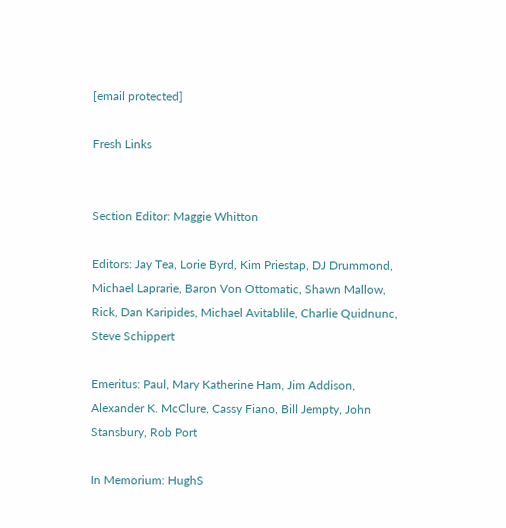[email protected]

Fresh Links


Section Editor: Maggie Whitton

Editors: Jay Tea, Lorie Byrd, Kim Priestap, DJ Drummond, Michael Laprarie, Baron Von Ottomatic, Shawn Mallow, Rick, Dan Karipides, Michael Avitablile, Charlie Quidnunc, Steve Schippert

Emeritus: Paul, Mary Katherine Ham, Jim Addison, Alexander K. McClure, Cassy Fiano, Bill Jempty, John Stansbury, Rob Port

In Memorium: HughS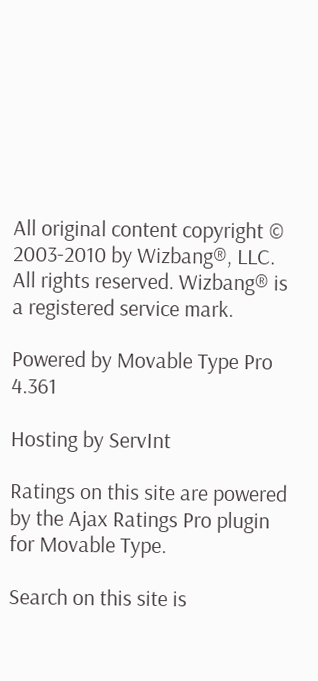All original content copyright © 2003-2010 by Wizbang®, LLC. All rights reserved. Wizbang® is a registered service mark.

Powered by Movable Type Pro 4.361

Hosting by ServInt

Ratings on this site are powered by the Ajax Ratings Pro plugin for Movable Type.

Search on this site is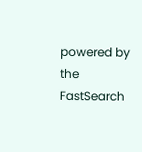powered by the FastSearch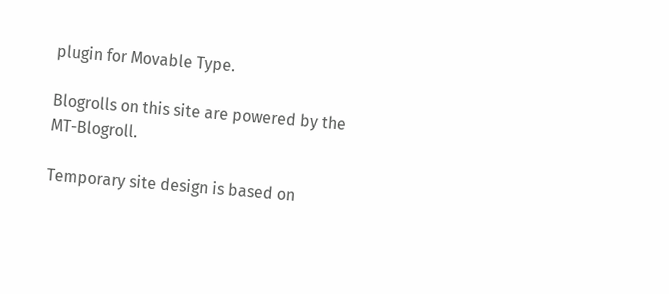plugin for Movable Type.

Blogrolls on this site are powered by the MT-Blogroll.

Temporary site design is based on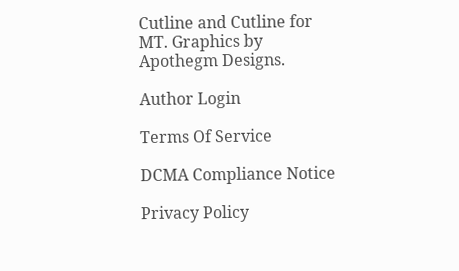Cutline and Cutline for MT. Graphics by Apothegm Designs.

Author Login

Terms Of Service

DCMA Compliance Notice

Privacy Policy